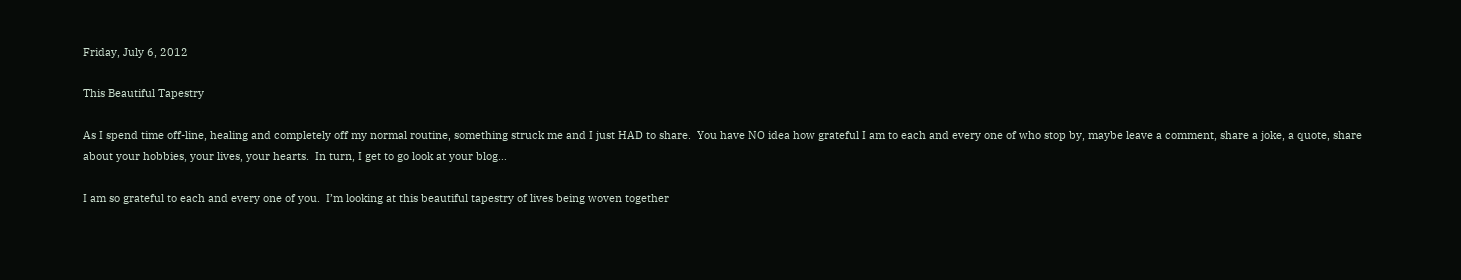Friday, July 6, 2012

This Beautiful Tapestry

As I spend time off-line, healing and completely off my normal routine, something struck me and I just HAD to share.  You have NO idea how grateful I am to each and every one of who stop by, maybe leave a comment, share a joke, a quote, share about your hobbies, your lives, your hearts.  In turn, I get to go look at your blog…

I am so grateful to each and every one of you.  I’m looking at this beautiful tapestry of lives being woven together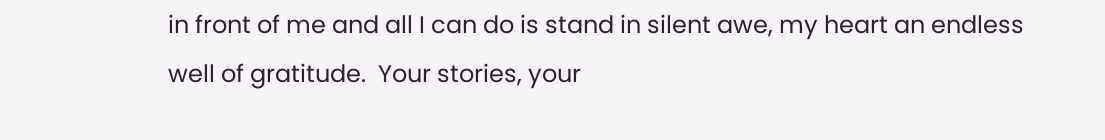in front of me and all I can do is stand in silent awe, my heart an endless well of gratitude.  Your stories, your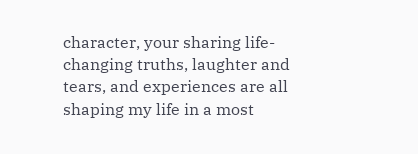character, your sharing life-changing truths, laughter and tears, and experiences are all shaping my life in a most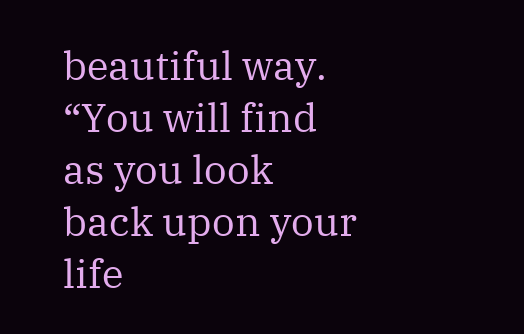beautiful way.
“You will find as you look back upon your life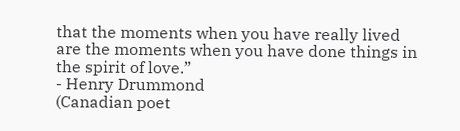that the moments when you have really lived are the moments when you have done things in the spirit of love.”
- Henry Drummond
(Canadian poet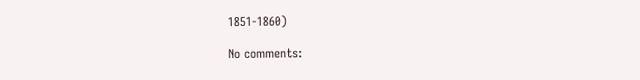1851-1860)

No comments: